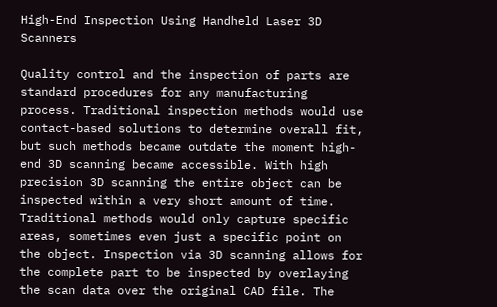High-End Inspection Using Handheld Laser 3D Scanners

Quality control and the inspection of parts are standard procedures for any manufacturing process. Traditional inspection methods would use contact-based solutions to determine overall fit, but such methods became outdate the moment high-end 3D scanning became accessible. With high precision 3D scanning the entire object can be inspected within a very short amount of time. Traditional methods would only capture specific areas, sometimes even just a specific point on the object. Inspection via 3D scanning allows for the complete part to be inspected by overlaying the scan data over the original CAD file. The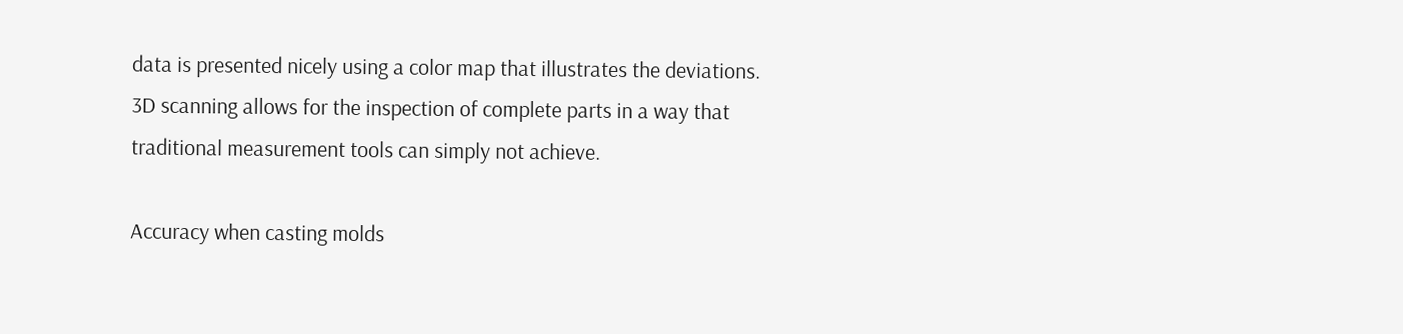data is presented nicely using a color map that illustrates the deviations. 3D scanning allows for the inspection of complete parts in a way that traditional measurement tools can simply not achieve.

Accuracy when casting molds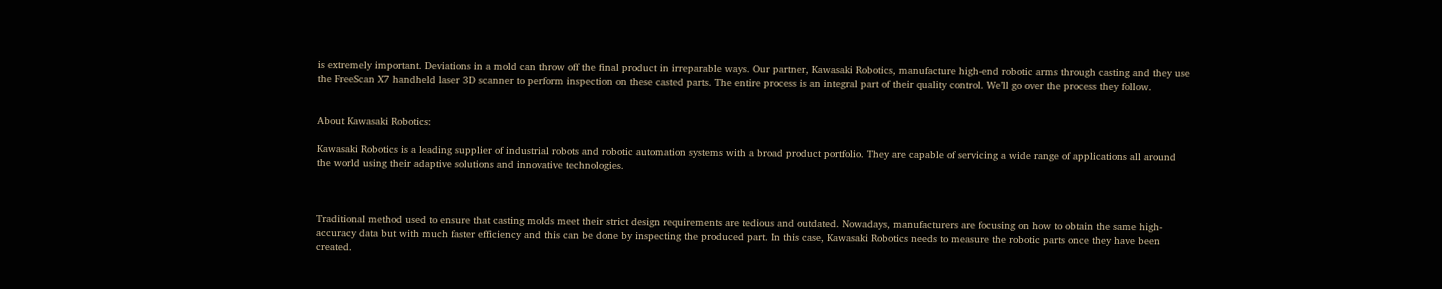is extremely important. Deviations in a mold can throw off the final product in irreparable ways. Our partner, Kawasaki Robotics, manufacture high-end robotic arms through casting and they use the FreeScan X7 handheld laser 3D scanner to perform inspection on these casted parts. The entire process is an integral part of their quality control. We’ll go over the process they follow.


About Kawasaki Robotics:

Kawasaki Robotics is a leading supplier of industrial robots and robotic automation systems with a broad product portfolio. They are capable of servicing a wide range of applications all around the world using their adaptive solutions and innovative technologies.



Traditional method used to ensure that casting molds meet their strict design requirements are tedious and outdated. Nowadays, manufacturers are focusing on how to obtain the same high-accuracy data but with much faster efficiency and this can be done by inspecting the produced part. In this case, Kawasaki Robotics needs to measure the robotic parts once they have been created.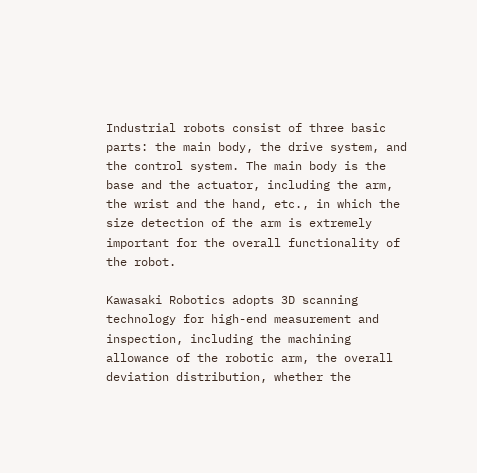Industrial robots consist of three basic parts: the main body, the drive system, and the control system. The main body is the base and the actuator, including the arm, the wrist and the hand, etc., in which the size detection of the arm is extremely important for the overall functionality of the robot.

Kawasaki Robotics adopts 3D scanning technology for high-end measurement and inspection, including the machining allowance of the robotic arm, the overall deviation distribution, whether the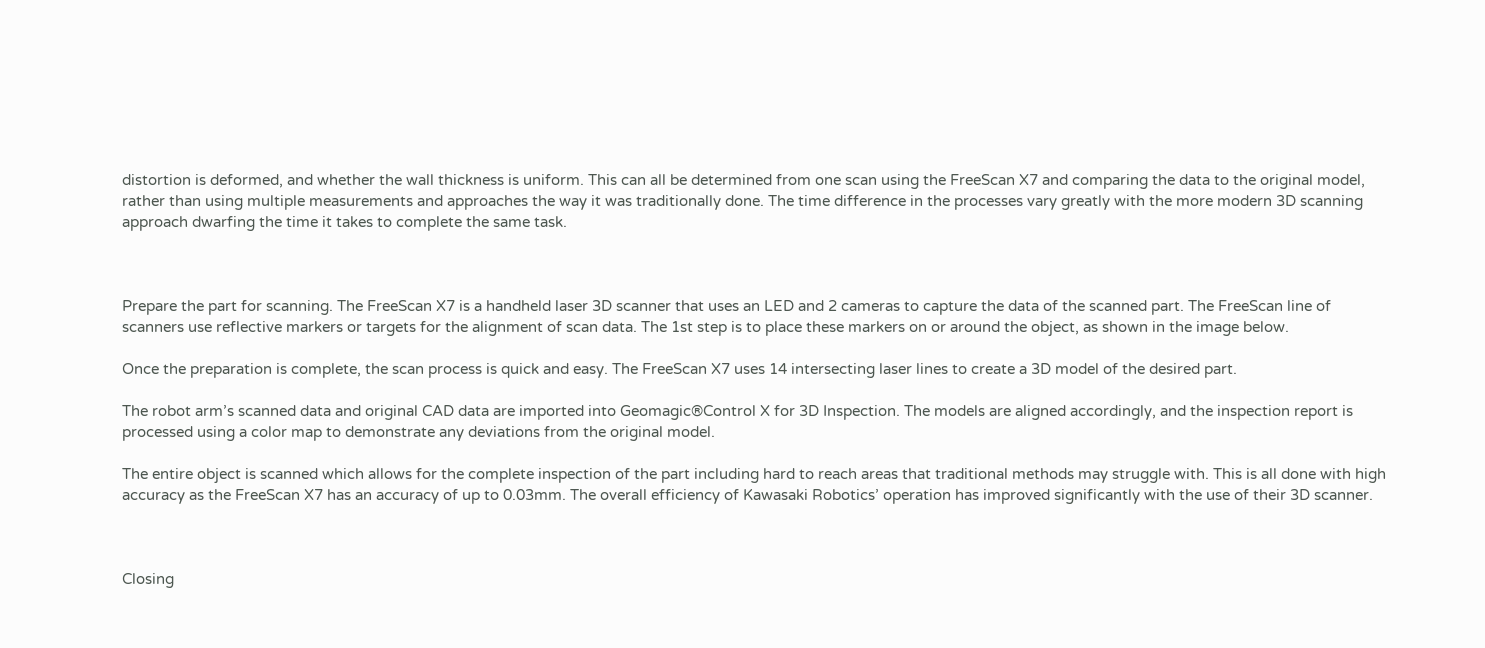distortion is deformed, and whether the wall thickness is uniform. This can all be determined from one scan using the FreeScan X7 and comparing the data to the original model, rather than using multiple measurements and approaches the way it was traditionally done. The time difference in the processes vary greatly with the more modern 3D scanning approach dwarfing the time it takes to complete the same task.



Prepare the part for scanning. The FreeScan X7 is a handheld laser 3D scanner that uses an LED and 2 cameras to capture the data of the scanned part. The FreeScan line of scanners use reflective markers or targets for the alignment of scan data. The 1st step is to place these markers on or around the object, as shown in the image below.

Once the preparation is complete, the scan process is quick and easy. The FreeScan X7 uses 14 intersecting laser lines to create a 3D model of the desired part.

The robot arm’s scanned data and original CAD data are imported into Geomagic®Control X for 3D Inspection. The models are aligned accordingly, and the inspection report is processed using a color map to demonstrate any deviations from the original model.

The entire object is scanned which allows for the complete inspection of the part including hard to reach areas that traditional methods may struggle with. This is all done with high accuracy as the FreeScan X7 has an accuracy of up to 0.03mm. The overall efficiency of Kawasaki Robotics’ operation has improved significantly with the use of their 3D scanner.



Closing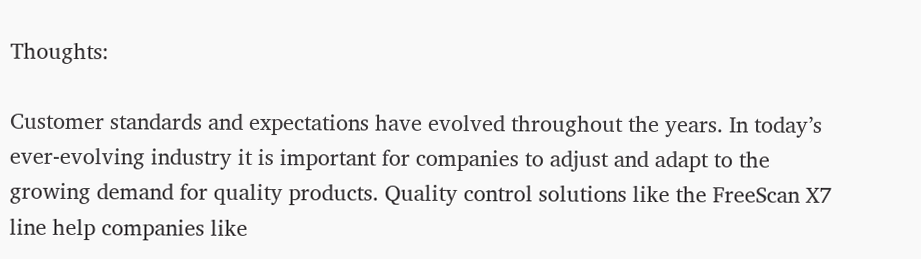Thoughts:

Customer standards and expectations have evolved throughout the years. In today’s ever-evolving industry it is important for companies to adjust and adapt to the growing demand for quality products. Quality control solutions like the FreeScan X7 line help companies like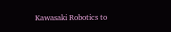Kawasaki Robotics to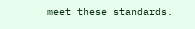meet these standards.